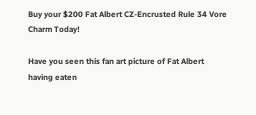Buy your $200 Fat Albert CZ-Encrusted Rule 34 Vore Charm Today!

Have you seen this fan art picture of Fat Albert having eaten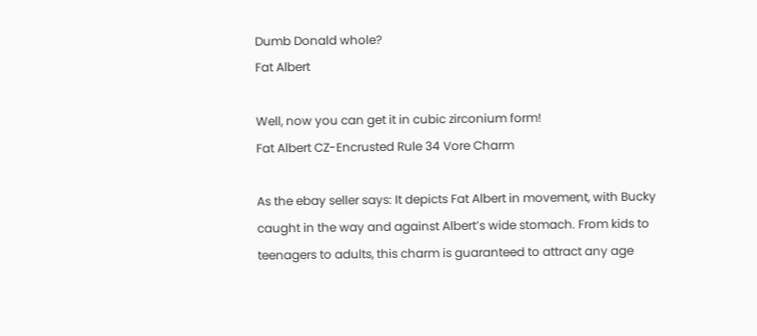Dumb Donald whole?
Fat Albert

Well, now you can get it in cubic zirconium form!
Fat Albert CZ-Encrusted Rule 34 Vore Charm

As the ebay seller says: It depicts Fat Albert in movement, with Bucky caught in the way and against Albert’s wide stomach. From kids to teenagers to adults, this charm is guaranteed to attract any age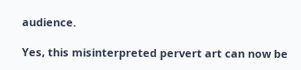audience.

Yes, this misinterpreted pervert art can now be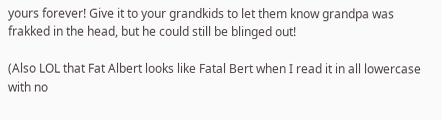yours forever! Give it to your grandkids to let them know grandpa was frakked in the head, but he could still be blinged out!

(Also LOL that Fat Albert looks like Fatal Bert when I read it in all lowercase with no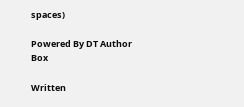spaces)

Powered By DT Author Box

Written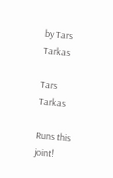by Tars Tarkas

Tars Tarkas

Runs this joint!